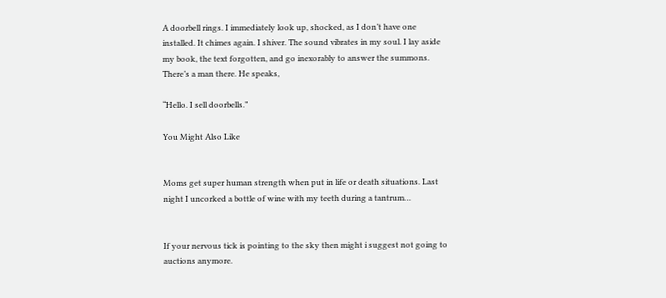A doorbell rings. I immediately look up, shocked, as I don’t have one installed. It chimes again. I shiver. The sound vibrates in my soul. I lay aside my book, the text forgotten, and go inexorably to answer the summons. There’s a man there. He speaks,

“Hello. I sell doorbells.”

You Might Also Like


Moms get super human strength when put in life or death situations. Last night I uncorked a bottle of wine with my teeth during a tantrum…


If your nervous tick is pointing to the sky then might i suggest not going to auctions anymore.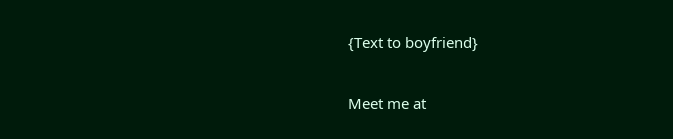{Text to boyfriend}

Meet me at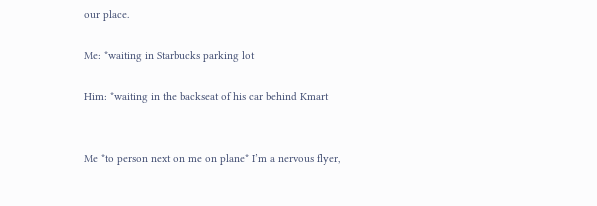our place.

Me: *waiting in Starbucks parking lot

Him: *waiting in the backseat of his car behind Kmart


Me *to person next on me on plane* I’m a nervous flyer,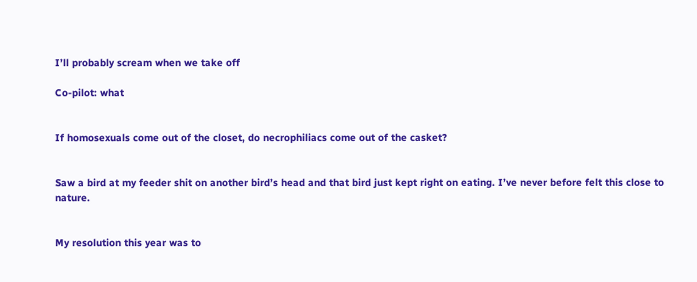I’ll probably scream when we take off

Co-pilot: what


If homosexuals come out of the closet, do necrophiliacs come out of the casket?


Saw a bird at my feeder shit on another bird’s head and that bird just kept right on eating. I’ve never before felt this close to nature.


My resolution this year was to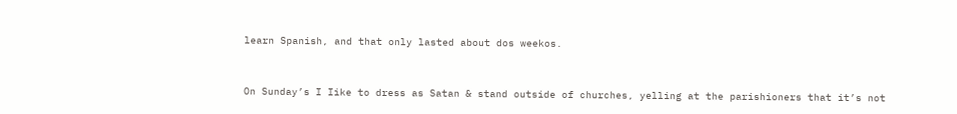learn Spanish, and that only lasted about dos weekos.


On Sunday’s I Iike to dress as Satan & stand outside of churches, yelling at the parishioners that it’s not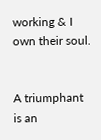working & I own their soul.


A triumphant is an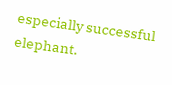especially successful elephant.